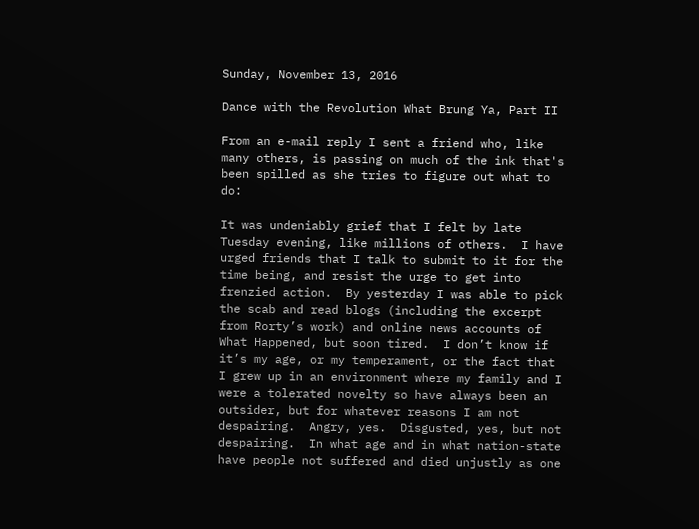Sunday, November 13, 2016

Dance with the Revolution What Brung Ya, Part II

From an e-mail reply I sent a friend who, like many others, is passing on much of the ink that's been spilled as she tries to figure out what to do:

It was undeniably grief that I felt by late Tuesday evening, like millions of others.  I have urged friends that I talk to submit to it for the time being, and resist the urge to get into frenzied action.  By yesterday I was able to pick the scab and read blogs (including the excerpt from Rorty’s work) and online news accounts of What Happened, but soon tired.  I don’t know if it’s my age, or my temperament, or the fact that I grew up in an environment where my family and I were a tolerated novelty so have always been an outsider, but for whatever reasons I am not despairing.  Angry, yes.  Disgusted, yes, but not despairing.  In what age and in what nation-state have people not suffered and died unjustly as one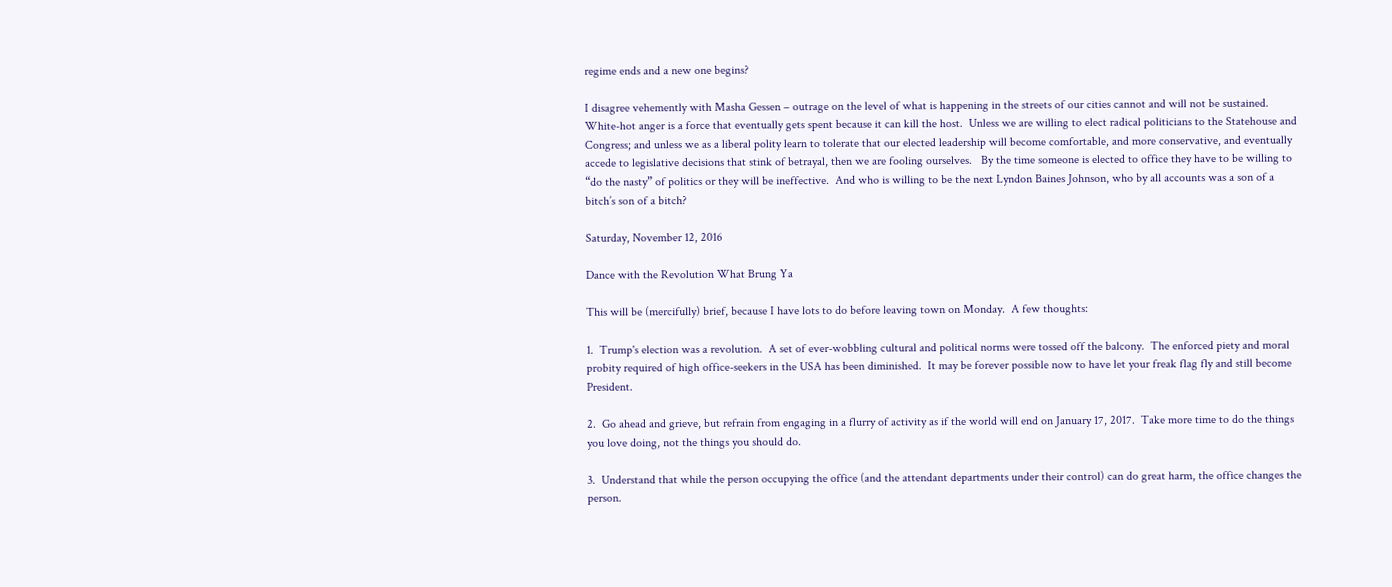regime ends and a new one begins?

I disagree vehemently with Masha Gessen – outrage on the level of what is happening in the streets of our cities cannot and will not be sustained.  White-hot anger is a force that eventually gets spent because it can kill the host.  Unless we are willing to elect radical politicians to the Statehouse and Congress; and unless we as a liberal polity learn to tolerate that our elected leadership will become comfortable, and more conservative, and eventually accede to legislative decisions that stink of betrayal, then we are fooling ourselves.   By the time someone is elected to office they have to be willing to “do the nasty” of politics or they will be ineffective.  And who is willing to be the next Lyndon Baines Johnson, who by all accounts was a son of a bitch’s son of a bitch?

Saturday, November 12, 2016

Dance with the Revolution What Brung Ya

This will be (mercifully) brief, because I have lots to do before leaving town on Monday.  A few thoughts:

1.  Trump's election was a revolution.  A set of ever-wobbling cultural and political norms were tossed off the balcony.  The enforced piety and moral probity required of high office-seekers in the USA has been diminished.  It may be forever possible now to have let your freak flag fly and still become President.

2.  Go ahead and grieve, but refrain from engaging in a flurry of activity as if the world will end on January 17, 2017.  Take more time to do the things you love doing, not the things you should do.

3.  Understand that while the person occupying the office (and the attendant departments under their control) can do great harm, the office changes the person.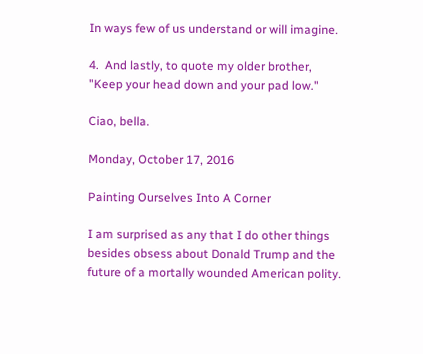In ways few of us understand or will imagine.

4.  And lastly, to quote my older brother, "Keep your head down and your pad low."

Ciao, bella.

Monday, October 17, 2016

Painting Ourselves Into A Corner

I am surprised as any that I do other things besides obsess about Donald Trump and the future of a mortally wounded American polity.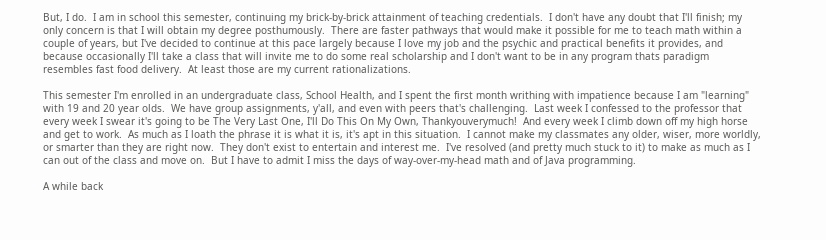But, I do.  I am in school this semester, continuing my brick-by-brick attainment of teaching credentials.  I don't have any doubt that I'll finish; my only concern is that I will obtain my degree posthumously.  There are faster pathways that would make it possible for me to teach math within a couple of years, but I've decided to continue at this pace largely because I love my job and the psychic and practical benefits it provides, and because occasionally I'll take a class that will invite me to do some real scholarship and I don't want to be in any program thats paradigm resembles fast food delivery.  At least those are my current rationalizations.

This semester I'm enrolled in an undergraduate class, School Health, and I spent the first month writhing with impatience because I am "learning" with 19 and 20 year olds.  We have group assignments, y'all, and even with peers that's challenging.  Last week I confessed to the professor that every week I swear it's going to be The Very Last One, I'll Do This On My Own, Thankyouverymuch!  And every week I climb down off my high horse and get to work.  As much as I loath the phrase it is what it is, it's apt in this situation.  I cannot make my classmates any older, wiser, more worldly, or smarter than they are right now.  They don't exist to entertain and interest me.  I've resolved (and pretty much stuck to it) to make as much as I can out of the class and move on.  But I have to admit I miss the days of way-over-my-head math and of Java programming.

A while back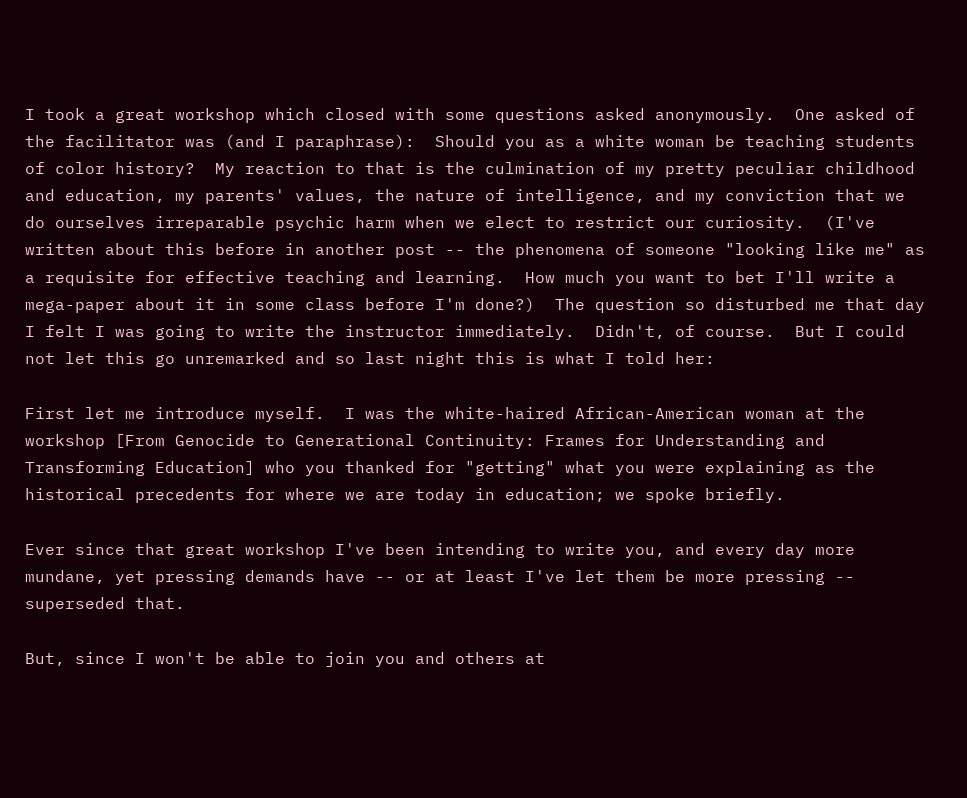I took a great workshop which closed with some questions asked anonymously.  One asked of the facilitator was (and I paraphrase):  Should you as a white woman be teaching students of color history?  My reaction to that is the culmination of my pretty peculiar childhood and education, my parents' values, the nature of intelligence, and my conviction that we do ourselves irreparable psychic harm when we elect to restrict our curiosity.  (I've written about this before in another post -- the phenomena of someone "looking like me" as a requisite for effective teaching and learning.  How much you want to bet I'll write a mega-paper about it in some class before I'm done?)  The question so disturbed me that day I felt I was going to write the instructor immediately.  Didn't, of course.  But I could not let this go unremarked and so last night this is what I told her:

First let me introduce myself.  I was the white-haired African-American woman at the workshop [From Genocide to Generational Continuity: Frames for Understanding and Transforming Education] who you thanked for "getting" what you were explaining as the historical precedents for where we are today in education; we spoke briefly.

Ever since that great workshop I've been intending to write you, and every day more mundane, yet pressing demands have -- or at least I've let them be more pressing -- superseded that.

But, since I won't be able to join you and others at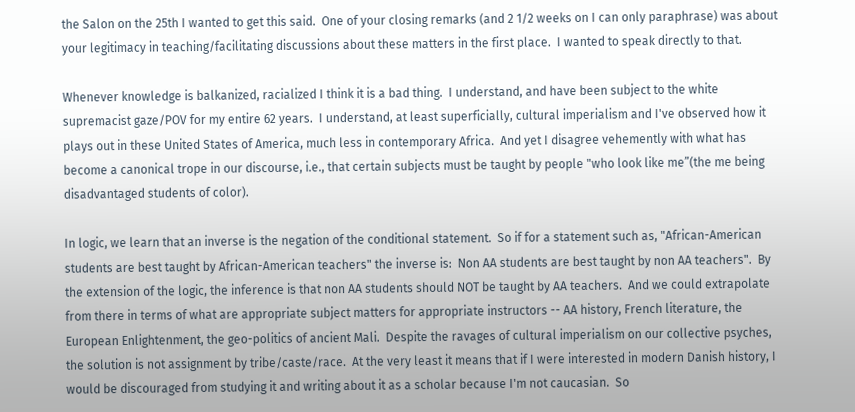the Salon on the 25th I wanted to get this said.  One of your closing remarks (and 2 1/2 weeks on I can only paraphrase) was about your legitimacy in teaching/facilitating discussions about these matters in the first place.  I wanted to speak directly to that.

Whenever knowledge is balkanized, racialized I think it is a bad thing.  I understand, and have been subject to the white supremacist gaze/POV for my entire 62 years.  I understand, at least superficially, cultural imperialism and I've observed how it plays out in these United States of America, much less in contemporary Africa.  And yet I disagree vehemently with what has become a canonical trope in our discourse, i.e., that certain subjects must be taught by people "who look like me”(the me being disadvantaged students of color).

In logic, we learn that an inverse is the negation of the conditional statement.  So if for a statement such as, "African-American students are best taught by African-American teachers" the inverse is:  Non AA students are best taught by non AA teachers".  By the extension of the logic, the inference is that non AA students should NOT be taught by AA teachers.  And we could extrapolate from there in terms of what are appropriate subject matters for appropriate instructors -- AA history, French literature, the European Enlightenment, the geo-politics of ancient Mali.  Despite the ravages of cultural imperialism on our collective psyches, the solution is not assignment by tribe/caste/race.  At the very least it means that if I were interested in modern Danish history, I would be discouraged from studying it and writing about it as a scholar because I'm not caucasian.  So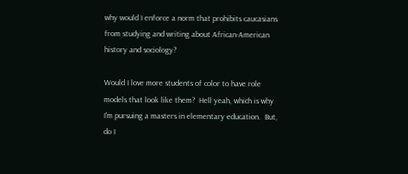why would I enforce a norm that prohibits caucasians from studying and writing about African-American history and sociology?

Would I love more students of color to have role models that look like them?  Hell yeah, which is why I'm pursuing a masters in elementary education.  But, do I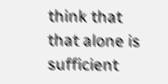think that that alone is sufficient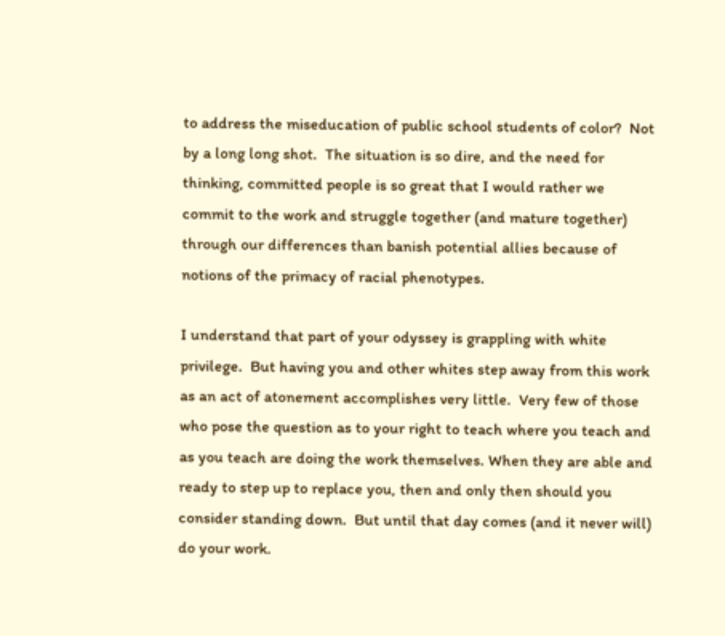to address the miseducation of public school students of color?  Not by a long long shot.  The situation is so dire, and the need for thinking, committed people is so great that I would rather we commit to the work and struggle together (and mature together) through our differences than banish potential allies because of notions of the primacy of racial phenotypes.

I understand that part of your odyssey is grappling with white privilege.  But having you and other whites step away from this work as an act of atonement accomplishes very little.  Very few of those who pose the question as to your right to teach where you teach and as you teach are doing the work themselves. When they are able and ready to step up to replace you, then and only then should you consider standing down.  But until that day comes (and it never will) do your work.